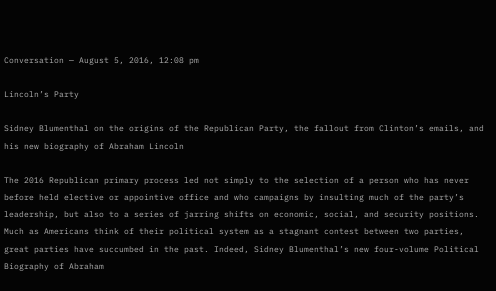Conversation — August 5, 2016, 12:08 pm

Lincoln’s Party

Sidney Blumenthal on the origins of the Republican Party, the fallout from Clinton’s emails, and his new biography of Abraham Lincoln

The 2016 Republican primary process led not simply to the selection of a person who has never before held elective or appointive office and who campaigns by insulting much of the party’s leadership, but also to a series of jarring shifts on economic, social, and security positions. Much as Americans think of their political system as a stagnant contest between two parties, great parties have succumbed in the past. Indeed, Sidney Blumenthal’s new four-volume Political Biography of Abraham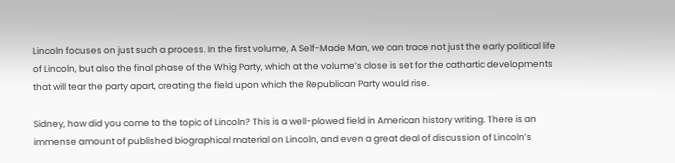Lincoln focuses on just such a process. In the first volume, A Self-Made Man, we can trace not just the early political life of Lincoln, but also the final phase of the Whig Party, which at the volume’s close is set for the cathartic developments that will tear the party apart, creating the field upon which the Republican Party would rise.

Sidney, how did you come to the topic of Lincoln? This is a well-plowed field in American history writing. There is an immense amount of published biographical material on Lincoln, and even a great deal of discussion of Lincoln’s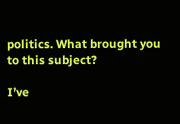politics. What brought you to this subject?

I’ve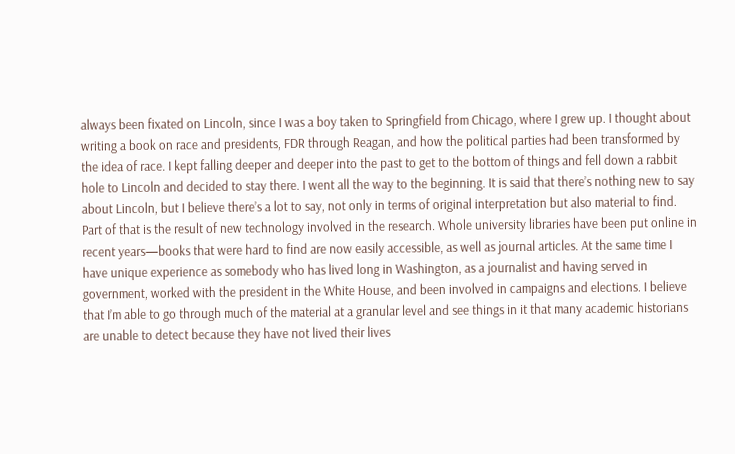always been fixated on Lincoln, since I was a boy taken to Springfield from Chicago, where I grew up. I thought about writing a book on race and presidents, FDR through Reagan, and how the political parties had been transformed by the idea of race. I kept falling deeper and deeper into the past to get to the bottom of things and fell down a rabbit hole to Lincoln and decided to stay there. I went all the way to the beginning. It is said that there’s nothing new to say about Lincoln, but I believe there’s a lot to say, not only in terms of original interpretation but also material to find. Part of that is the result of new technology involved in the research. Whole university libraries have been put online in recent years—books that were hard to find are now easily accessible, as well as journal articles. At the same time I have unique experience as somebody who has lived long in Washington, as a journalist and having served in government, worked with the president in the White House, and been involved in campaigns and elections. I believe that I’m able to go through much of the material at a granular level and see things in it that many academic historians are unable to detect because they have not lived their lives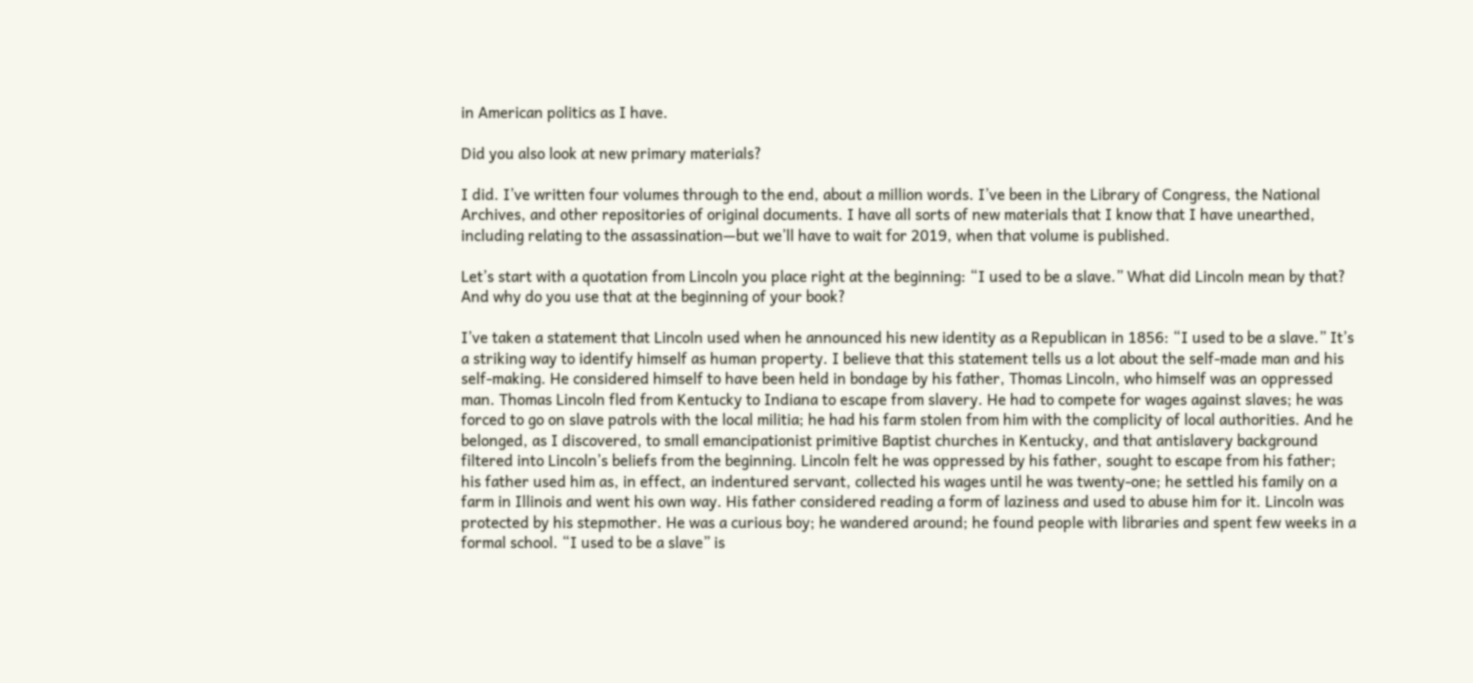in American politics as I have.

Did you also look at new primary materials?

I did. I’ve written four volumes through to the end, about a million words. I’ve been in the Library of Congress, the National Archives, and other repositories of original documents. I have all sorts of new materials that I know that I have unearthed, including relating to the assassination—but we’ll have to wait for 2019, when that volume is published.

Let’s start with a quotation from Lincoln you place right at the beginning: “I used to be a slave.” What did Lincoln mean by that? And why do you use that at the beginning of your book?

I’ve taken a statement that Lincoln used when he announced his new identity as a Republican in 1856: “I used to be a slave.” It’s a striking way to identify himself as human property. I believe that this statement tells us a lot about the self-made man and his self-making. He considered himself to have been held in bondage by his father, Thomas Lincoln, who himself was an oppressed man. Thomas Lincoln fled from Kentucky to Indiana to escape from slavery. He had to compete for wages against slaves; he was forced to go on slave patrols with the local militia; he had his farm stolen from him with the complicity of local authorities. And he belonged, as I discovered, to small emancipationist primitive Baptist churches in Kentucky, and that antislavery background filtered into Lincoln’s beliefs from the beginning. Lincoln felt he was oppressed by his father, sought to escape from his father; his father used him as, in effect, an indentured servant, collected his wages until he was twenty-one; he settled his family on a farm in Illinois and went his own way. His father considered reading a form of laziness and used to abuse him for it. Lincoln was protected by his stepmother. He was a curious boy; he wandered around; he found people with libraries and spent few weeks in a formal school. “I used to be a slave” is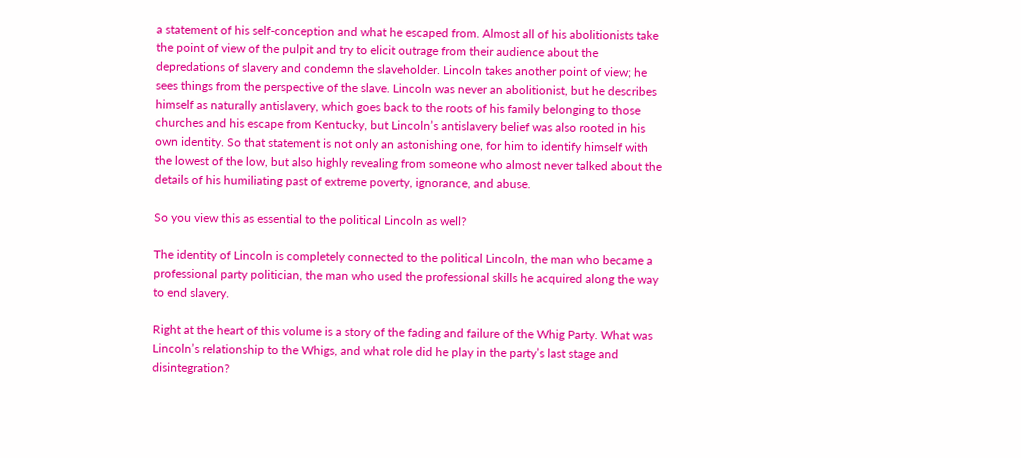a statement of his self-conception and what he escaped from. Almost all of his abolitionists take the point of view of the pulpit and try to elicit outrage from their audience about the depredations of slavery and condemn the slaveholder. Lincoln takes another point of view; he sees things from the perspective of the slave. Lincoln was never an abolitionist, but he describes himself as naturally antislavery, which goes back to the roots of his family belonging to those churches and his escape from Kentucky, but Lincoln’s antislavery belief was also rooted in his own identity. So that statement is not only an astonishing one, for him to identify himself with the lowest of the low, but also highly revealing from someone who almost never talked about the details of his humiliating past of extreme poverty, ignorance, and abuse.

So you view this as essential to the political Lincoln as well?

The identity of Lincoln is completely connected to the political Lincoln, the man who became a professional party politician, the man who used the professional skills he acquired along the way to end slavery.

Right at the heart of this volume is a story of the fading and failure of the Whig Party. What was Lincoln’s relationship to the Whigs, and what role did he play in the party’s last stage and disintegration?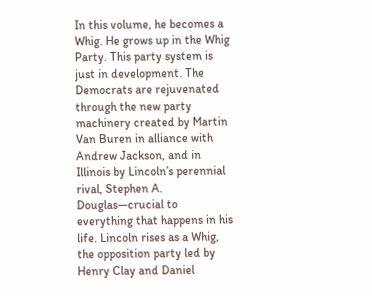In this volume, he becomes a Whig. He grows up in the Whig Party. This party system is just in development. The Democrats are rejuvenated through the new party machinery created by Martin Van Buren in alliance with Andrew Jackson, and in Illinois by Lincoln’s perennial rival, Stephen A. Douglas—crucial to everything that happens in his life. Lincoln rises as a Whig, the opposition party led by Henry Clay and Daniel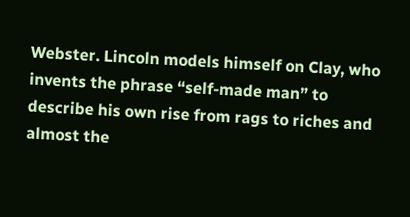Webster. Lincoln models himself on Clay, who invents the phrase “self-made man” to describe his own rise from rags to riches and almost the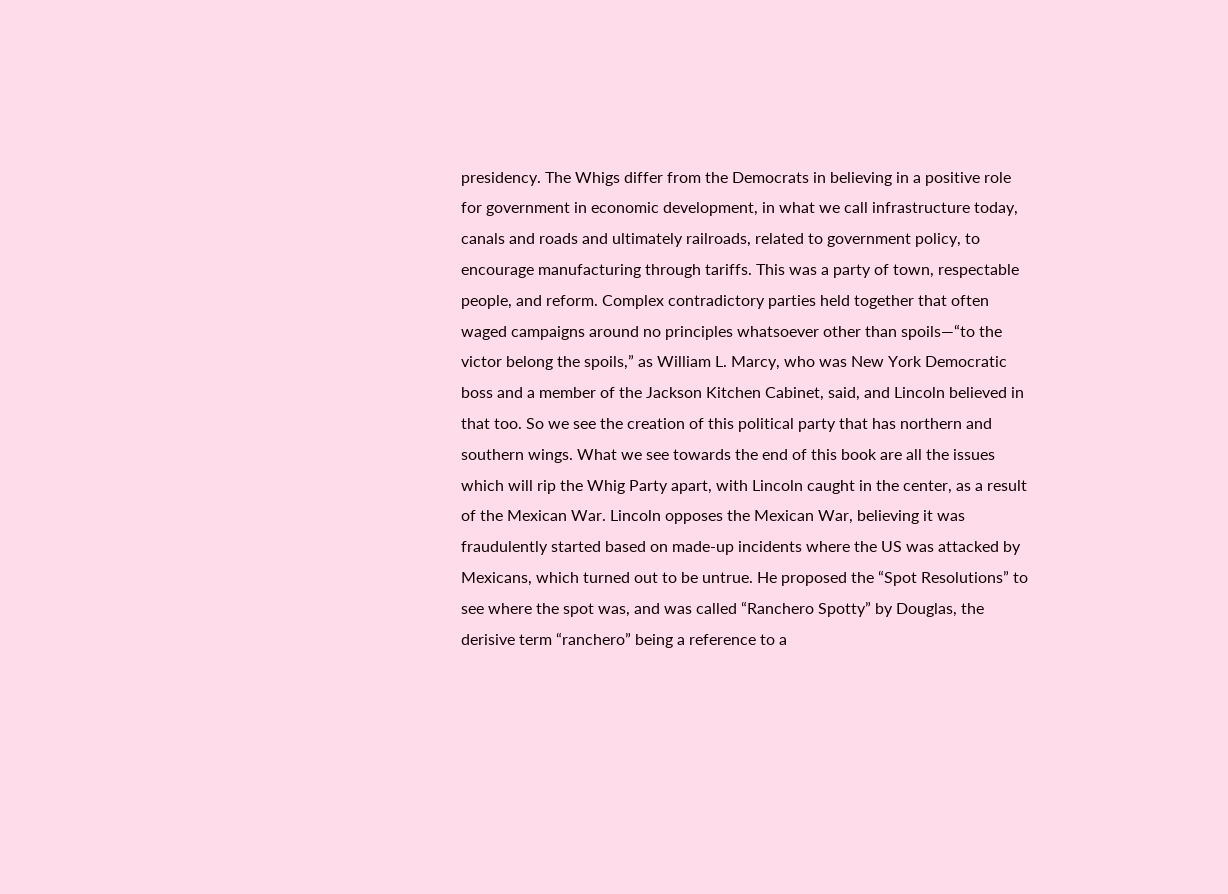presidency. The Whigs differ from the Democrats in believing in a positive role for government in economic development, in what we call infrastructure today, canals and roads and ultimately railroads, related to government policy, to encourage manufacturing through tariffs. This was a party of town, respectable people, and reform. Complex contradictory parties held together that often waged campaigns around no principles whatsoever other than spoils—“to the victor belong the spoils,” as William L. Marcy, who was New York Democratic boss and a member of the Jackson Kitchen Cabinet, said, and Lincoln believed in that too. So we see the creation of this political party that has northern and southern wings. What we see towards the end of this book are all the issues which will rip the Whig Party apart, with Lincoln caught in the center, as a result of the Mexican War. Lincoln opposes the Mexican War, believing it was fraudulently started based on made-up incidents where the US was attacked by Mexicans, which turned out to be untrue. He proposed the “Spot Resolutions” to see where the spot was, and was called “Ranchero Spotty” by Douglas, the derisive term “ranchero” being a reference to a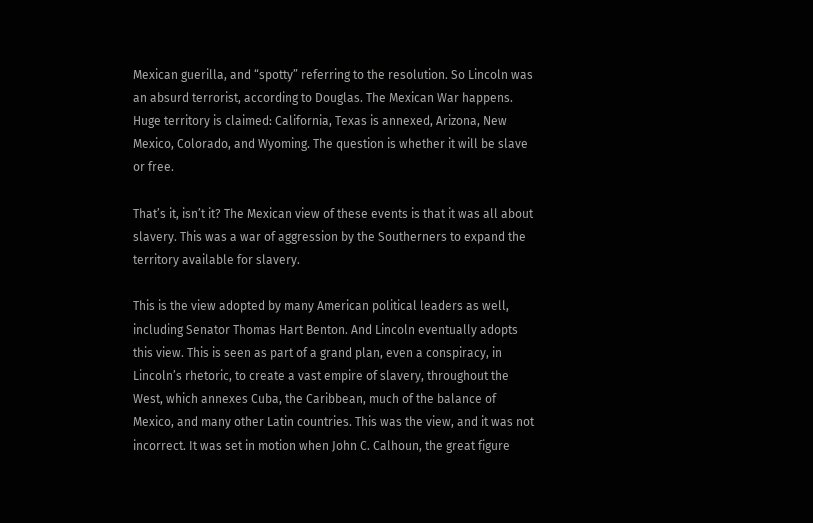Mexican guerilla, and “spotty” referring to the resolution. So Lincoln was an absurd terrorist, according to Douglas. The Mexican War happens. Huge territory is claimed: California, Texas is annexed, Arizona, New Mexico, Colorado, and Wyoming. The question is whether it will be slave or free.

That’s it, isn’t it? The Mexican view of these events is that it was all about slavery. This was a war of aggression by the Southerners to expand the territory available for slavery.

This is the view adopted by many American political leaders as well, including Senator Thomas Hart Benton. And Lincoln eventually adopts this view. This is seen as part of a grand plan, even a conspiracy, in Lincoln’s rhetoric, to create a vast empire of slavery, throughout the West, which annexes Cuba, the Caribbean, much of the balance of Mexico, and many other Latin countries. This was the view, and it was not incorrect. It was set in motion when John C. Calhoun, the great figure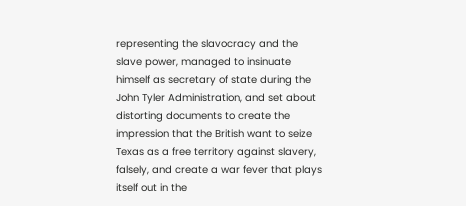representing the slavocracy and the slave power, managed to insinuate himself as secretary of state during the John Tyler Administration, and set about distorting documents to create the impression that the British want to seize Texas as a free territory against slavery, falsely, and create a war fever that plays itself out in the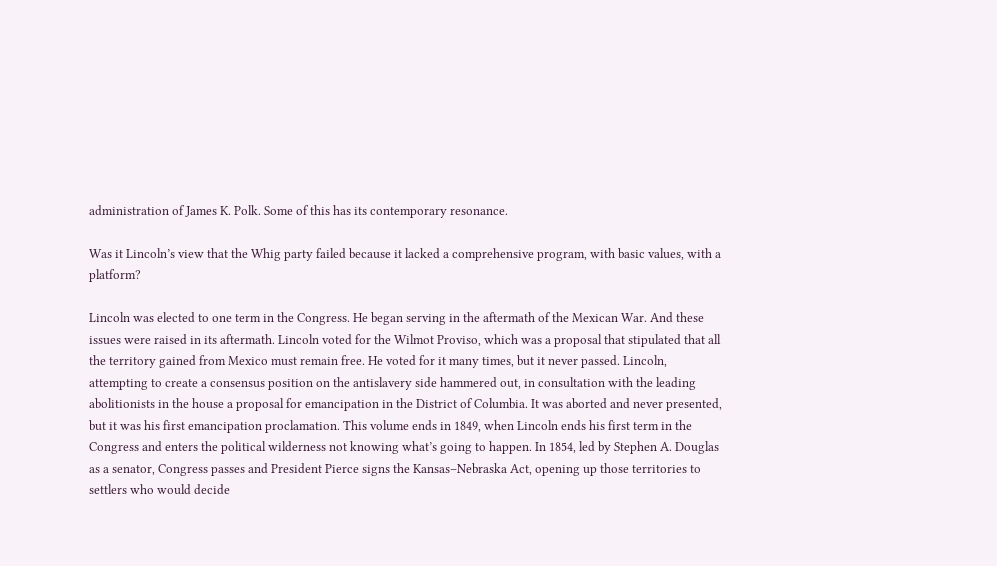administration of James K. Polk. Some of this has its contemporary resonance.

Was it Lincoln’s view that the Whig party failed because it lacked a comprehensive program, with basic values, with a platform?

Lincoln was elected to one term in the Congress. He began serving in the aftermath of the Mexican War. And these issues were raised in its aftermath. Lincoln voted for the Wilmot Proviso, which was a proposal that stipulated that all the territory gained from Mexico must remain free. He voted for it many times, but it never passed. Lincoln, attempting to create a consensus position on the antislavery side hammered out, in consultation with the leading abolitionists in the house a proposal for emancipation in the District of Columbia. It was aborted and never presented, but it was his first emancipation proclamation. This volume ends in 1849, when Lincoln ends his first term in the Congress and enters the political wilderness not knowing what’s going to happen. In 1854, led by Stephen A. Douglas as a senator, Congress passes and President Pierce signs the Kansas–Nebraska Act, opening up those territories to settlers who would decide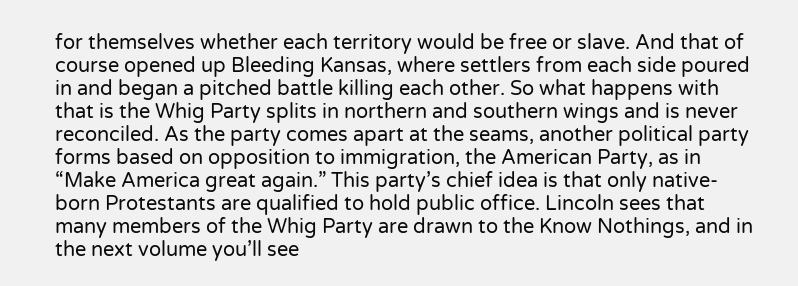for themselves whether each territory would be free or slave. And that of course opened up Bleeding Kansas, where settlers from each side poured in and began a pitched battle killing each other. So what happens with that is the Whig Party splits in northern and southern wings and is never reconciled. As the party comes apart at the seams, another political party forms based on opposition to immigration, the American Party, as in “Make America great again.” This party’s chief idea is that only native-born Protestants are qualified to hold public office. Lincoln sees that many members of the Whig Party are drawn to the Know Nothings, and in the next volume you’ll see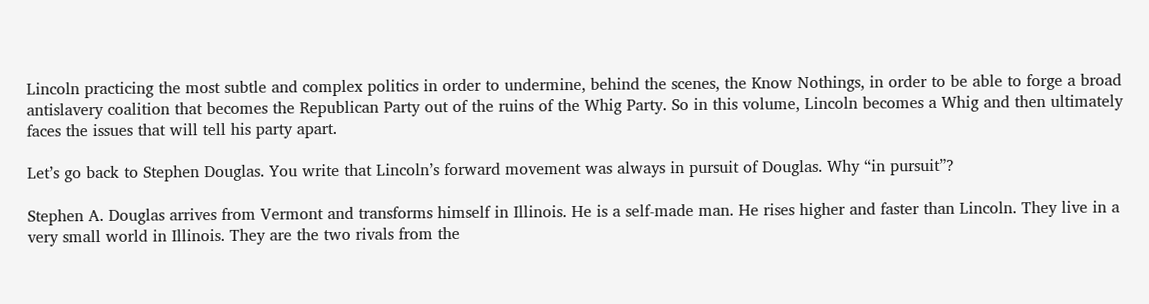Lincoln practicing the most subtle and complex politics in order to undermine, behind the scenes, the Know Nothings, in order to be able to forge a broad antislavery coalition that becomes the Republican Party out of the ruins of the Whig Party. So in this volume, Lincoln becomes a Whig and then ultimately faces the issues that will tell his party apart.

Let’s go back to Stephen Douglas. You write that Lincoln’s forward movement was always in pursuit of Douglas. Why “in pursuit”?

Stephen A. Douglas arrives from Vermont and transforms himself in Illinois. He is a self-made man. He rises higher and faster than Lincoln. They live in a very small world in Illinois. They are the two rivals from the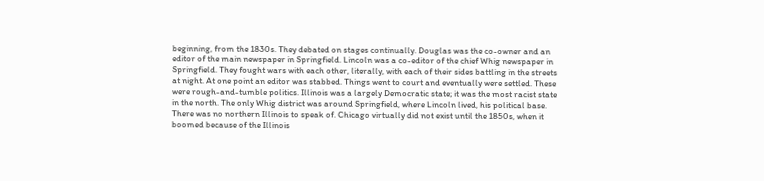beginning, from the 1830s. They debated on stages continually. Douglas was the co-owner and an editor of the main newspaper in Springfield. Lincoln was a co-editor of the chief Whig newspaper in Springfield. They fought wars with each other, literally, with each of their sides battling in the streets at night. At one point an editor was stabbed. Things went to court and eventually were settled. These were rough-and-tumble politics. Illinois was a largely Democratic state; it was the most racist state in the north. The only Whig district was around Springfield, where Lincoln lived, his political base. There was no northern Illinois to speak of. Chicago virtually did not exist until the 1850s, when it boomed because of the Illinois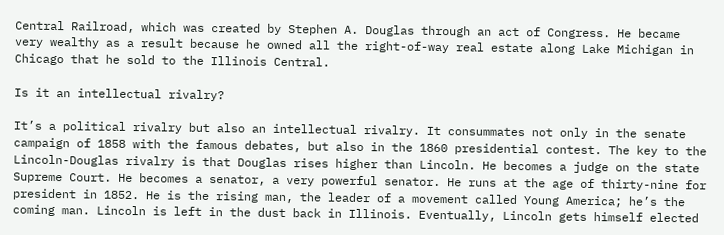Central Railroad, which was created by Stephen A. Douglas through an act of Congress. He became very wealthy as a result because he owned all the right-of-way real estate along Lake Michigan in Chicago that he sold to the Illinois Central.

Is it an intellectual rivalry?

It’s a political rivalry but also an intellectual rivalry. It consummates not only in the senate campaign of 1858 with the famous debates, but also in the 1860 presidential contest. The key to the Lincoln-Douglas rivalry is that Douglas rises higher than Lincoln. He becomes a judge on the state Supreme Court. He becomes a senator, a very powerful senator. He runs at the age of thirty-nine for president in 1852. He is the rising man, the leader of a movement called Young America; he’s the coming man. Lincoln is left in the dust back in Illinois. Eventually, Lincoln gets himself elected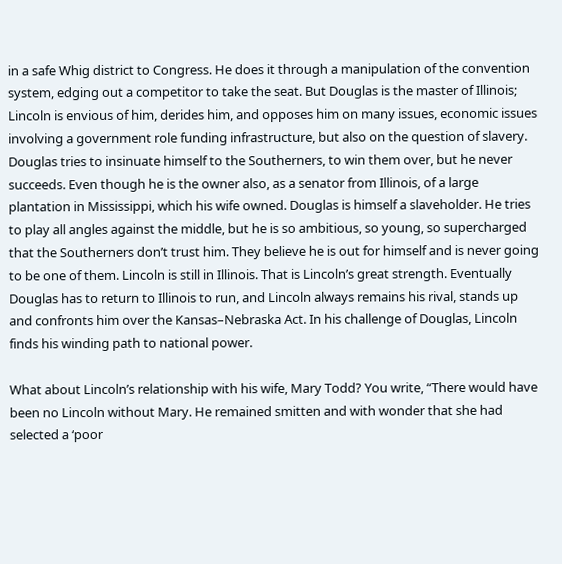in a safe Whig district to Congress. He does it through a manipulation of the convention system, edging out a competitor to take the seat. But Douglas is the master of Illinois; Lincoln is envious of him, derides him, and opposes him on many issues, economic issues involving a government role funding infrastructure, but also on the question of slavery. Douglas tries to insinuate himself to the Southerners, to win them over, but he never succeeds. Even though he is the owner also, as a senator from Illinois, of a large plantation in Mississippi, which his wife owned. Douglas is himself a slaveholder. He tries to play all angles against the middle, but he is so ambitious, so young, so supercharged that the Southerners don’t trust him. They believe he is out for himself and is never going to be one of them. Lincoln is still in Illinois. That is Lincoln’s great strength. Eventually Douglas has to return to Illinois to run, and Lincoln always remains his rival, stands up and confronts him over the Kansas–Nebraska Act. In his challenge of Douglas, Lincoln finds his winding path to national power.

What about Lincoln’s relationship with his wife, Mary Todd? You write, “There would have been no Lincoln without Mary. He remained smitten and with wonder that she had selected a ‘poor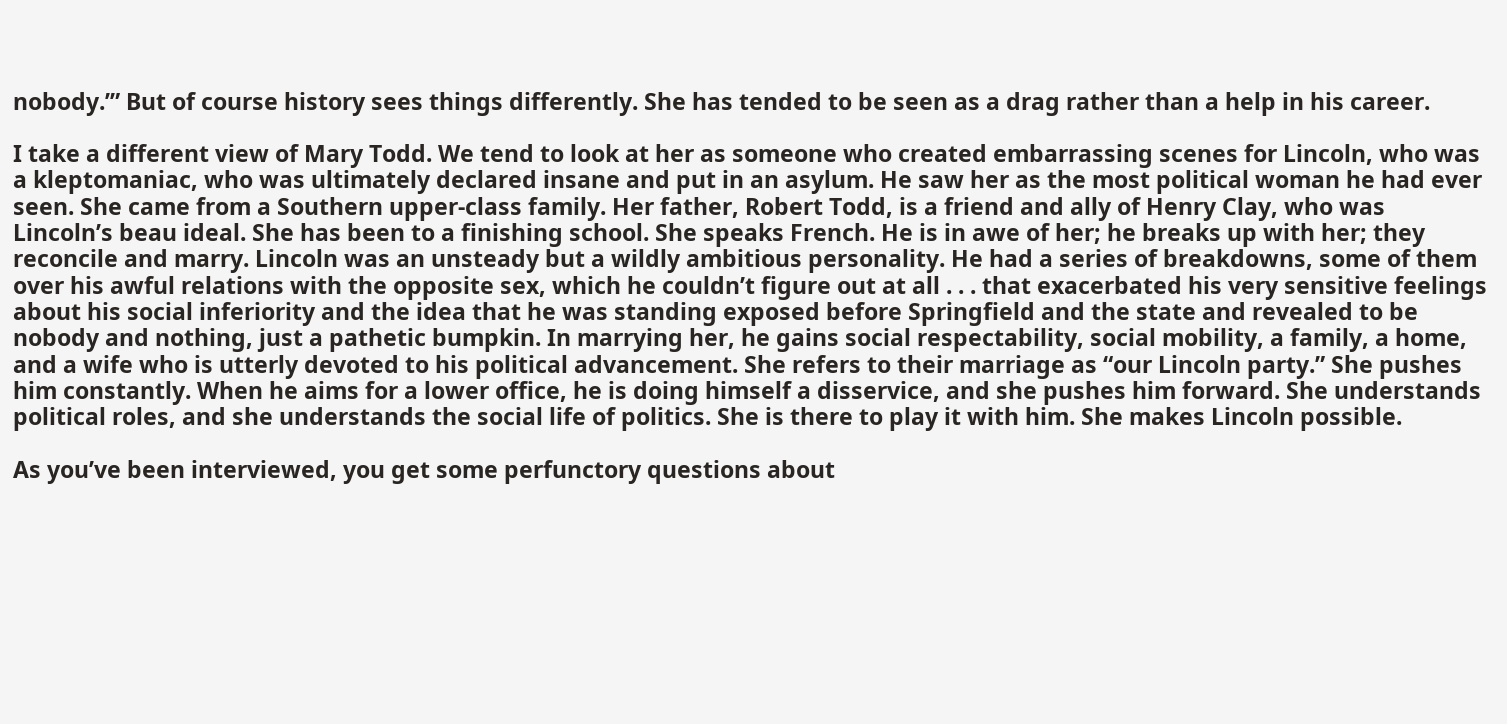nobody.’” But of course history sees things differently. She has tended to be seen as a drag rather than a help in his career.

I take a different view of Mary Todd. We tend to look at her as someone who created embarrassing scenes for Lincoln, who was a kleptomaniac, who was ultimately declared insane and put in an asylum. He saw her as the most political woman he had ever seen. She came from a Southern upper-class family. Her father, Robert Todd, is a friend and ally of Henry Clay, who was Lincoln’s beau ideal. She has been to a finishing school. She speaks French. He is in awe of her; he breaks up with her; they reconcile and marry. Lincoln was an unsteady but a wildly ambitious personality. He had a series of breakdowns, some of them over his awful relations with the opposite sex, which he couldn’t figure out at all . . . that exacerbated his very sensitive feelings about his social inferiority and the idea that he was standing exposed before Springfield and the state and revealed to be nobody and nothing, just a pathetic bumpkin. In marrying her, he gains social respectability, social mobility, a family, a home, and a wife who is utterly devoted to his political advancement. She refers to their marriage as “our Lincoln party.” She pushes him constantly. When he aims for a lower office, he is doing himself a disservice, and she pushes him forward. She understands political roles, and she understands the social life of politics. She is there to play it with him. She makes Lincoln possible.

As you’ve been interviewed, you get some perfunctory questions about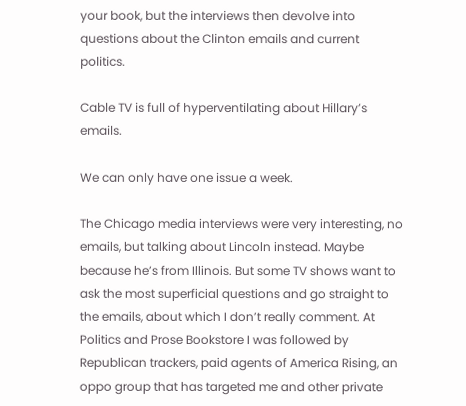your book, but the interviews then devolve into questions about the Clinton emails and current politics.

Cable TV is full of hyperventilating about Hillary’s emails.

We can only have one issue a week.

The Chicago media interviews were very interesting, no emails, but talking about Lincoln instead. Maybe because he’s from Illinois. But some TV shows want to ask the most superficial questions and go straight to the emails, about which I don’t really comment. At Politics and Prose Bookstore I was followed by Republican trackers, paid agents of America Rising, an oppo group that has targeted me and other private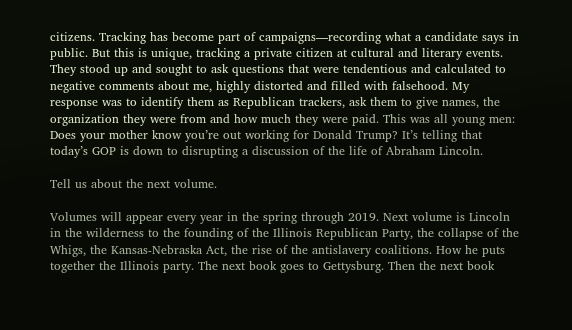citizens. Tracking has become part of campaigns—recording what a candidate says in public. But this is unique, tracking a private citizen at cultural and literary events. They stood up and sought to ask questions that were tendentious and calculated to negative comments about me, highly distorted and filled with falsehood. My response was to identify them as Republican trackers, ask them to give names, the organization they were from and how much they were paid. This was all young men: Does your mother know you’re out working for Donald Trump? It’s telling that today’s GOP is down to disrupting a discussion of the life of Abraham Lincoln.

Tell us about the next volume.

Volumes will appear every year in the spring through 2019. Next volume is Lincoln in the wilderness to the founding of the Illinois Republican Party, the collapse of the Whigs, the Kansas-Nebraska Act, the rise of the antislavery coalitions. How he puts together the Illinois party. The next book goes to Gettysburg. Then the next book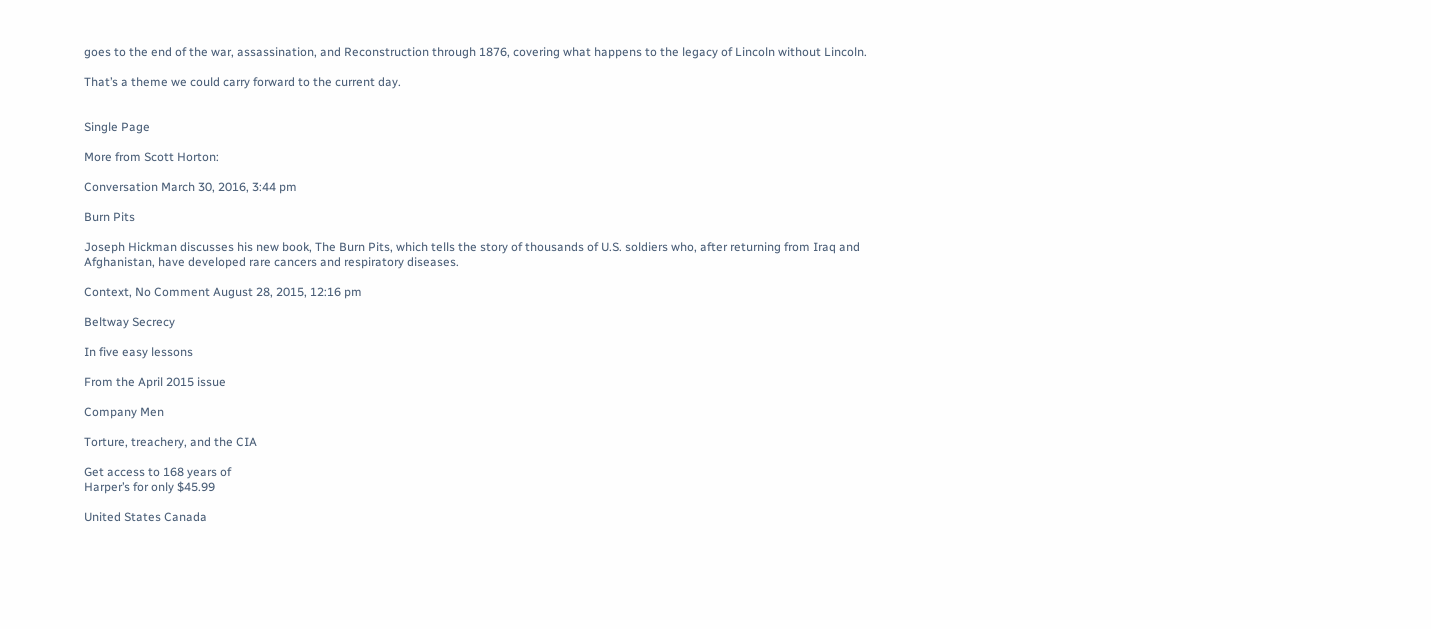goes to the end of the war, assassination, and Reconstruction through 1876, covering what happens to the legacy of Lincoln without Lincoln.

That’s a theme we could carry forward to the current day.


Single Page

More from Scott Horton:

Conversation March 30, 2016, 3:44 pm

Burn Pits

Joseph Hickman discusses his new book, The Burn Pits, which tells the story of thousands of U.S. soldiers who, after returning from Iraq and Afghanistan, have developed rare cancers and respiratory diseases.

Context, No Comment August 28, 2015, 12:16 pm

Beltway Secrecy

In five easy lessons

From the April 2015 issue

Company Men

Torture, treachery, and the CIA

Get access to 168 years of
Harper’s for only $45.99

United States Canada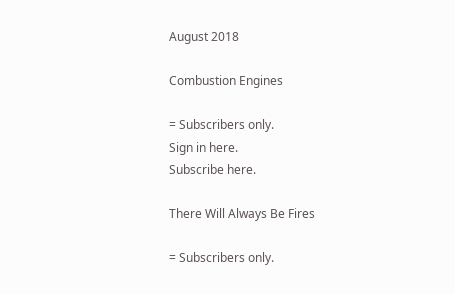August 2018

Combustion Engines

= Subscribers only.
Sign in here.
Subscribe here.

There Will Always Be Fires

= Subscribers only.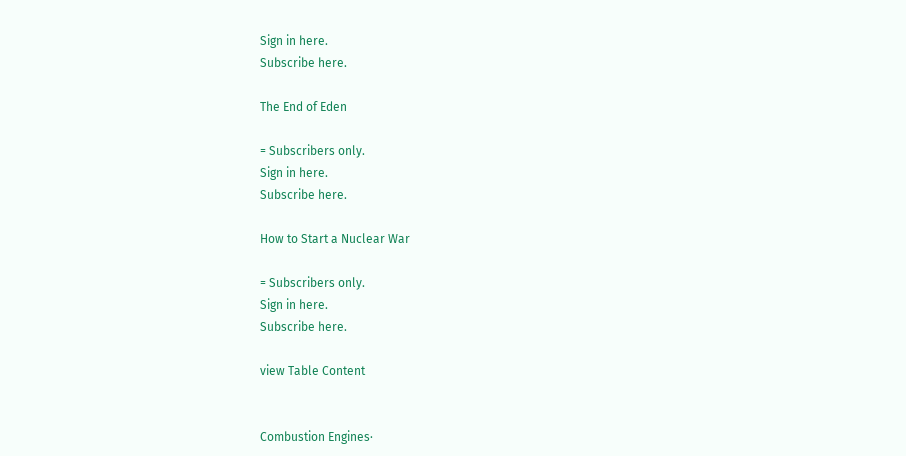Sign in here.
Subscribe here.

The End of Eden

= Subscribers only.
Sign in here.
Subscribe here.

How to Start a Nuclear War

= Subscribers only.
Sign in here.
Subscribe here.

view Table Content


Combustion Engines·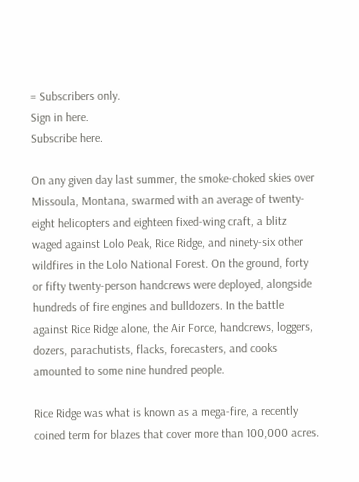= Subscribers only.
Sign in here.
Subscribe here.

On any given day last summer, the smoke-choked skies over Missoula, Montana, swarmed with an average of twenty-eight helicopters and eighteen fixed-wing craft, a blitz waged against Lolo Peak, Rice Ridge, and ninety-six other wildfires in the Lolo National Forest. On the ground, forty or fifty twenty-person handcrews were deployed, alongside hundreds of fire engines and bulldozers. In the battle against Rice Ridge alone, the Air Force, handcrews, loggers, dozers, parachutists, flacks, forecasters, and cooks amounted to some nine hundred people.

Rice Ridge was what is known as a mega-fire, a recently coined term for blazes that cover more than 100,000 acres.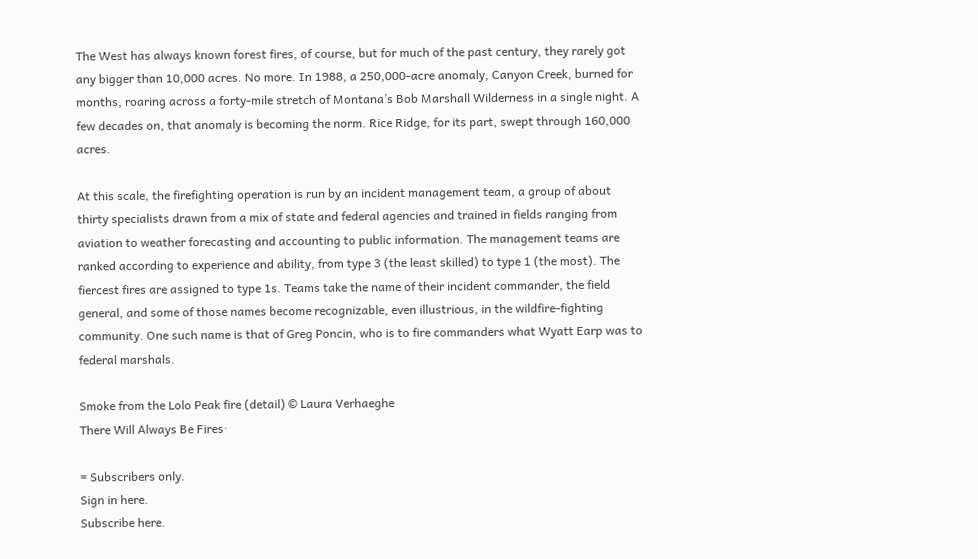The West has always known forest fires, of course, but for much of the past century, they rarely got any bigger than 10,000 acres. No more. In 1988, a 250,000-acre anomaly, Canyon Creek, burned for months, roaring across a forty-mile stretch of Montana’s Bob Marshall Wilderness in a single night. A few decades on, that anomaly is becoming the norm. Rice Ridge, for its part, swept through 160,000 acres.

At this scale, the firefighting operation is run by an incident management team, a group of about thirty specialists drawn from a mix of state and federal agencies and trained in fields ranging from aviation to weather forecasting and accounting to public information. The management teams are ranked according to experience and ability, from type 3 (the least skilled) to type 1 (the most). The fiercest fires are assigned to type 1s. Teams take the name of their incident commander, the field general, and some of those names become recognizable, even illustrious, in the wildfire-fighting community. One such name is that of Greg Poncin, who is to fire commanders what Wyatt Earp was to federal marshals.

Smoke from the Lolo Peak fire (detail) © Laura Verhaeghe
There Will Always Be Fires·

= Subscribers only.
Sign in here.
Subscribe here.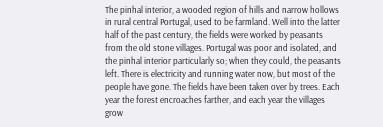The pinhal interior, a wooded region of hills and narrow hollows in rural central Portugal, used to be farmland. Well into the latter half of the past century, the fields were worked by peasants from the old stone villages. Portugal was poor and isolated, and the pinhal interior particularly so; when they could, the peasants left. There is electricity and running water now, but most of the people have gone. The fields have been taken over by trees. Each year the forest encroaches farther, and each year the villages grow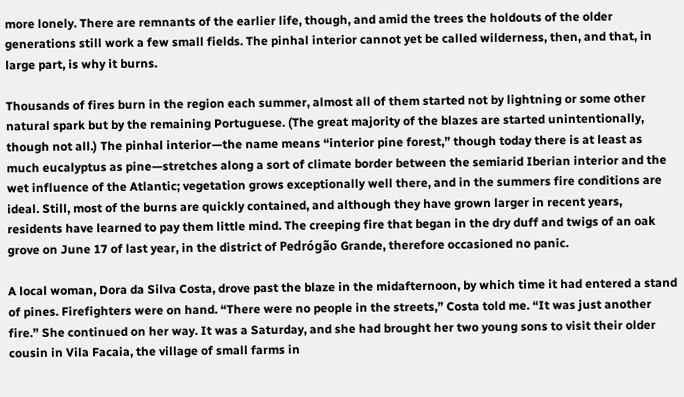more lonely. There are remnants of the earlier life, though, and amid the trees the holdouts of the older generations still work a few small fields. The pinhal interior cannot yet be called wilderness, then, and that, in large part, is why it burns.

Thousands of fires burn in the region each summer, almost all of them started not by lightning or some other natural spark but by the remaining Portuguese. (The great majority of the blazes are started unintentionally, though not all.) The pinhal interior—the name means “interior pine forest,” though today there is at least as much eucalyptus as pine—stretches along a sort of climate border between the semiarid Iberian interior and the wet influence of the Atlantic; vegetation grows exceptionally well there, and in the summers fire conditions are ideal. Still, most of the burns are quickly contained, and although they have grown larger in recent years, residents have learned to pay them little mind. The creeping fire that began in the dry duff and twigs of an oak grove on June 17 of last year, in the district of Pedrógão Grande, therefore occasioned no panic.

A local woman, Dora da Silva Costa, drove past the blaze in the midafternoon, by which time it had entered a stand of pines. Firefighters were on hand. “There were no people in the streets,” Costa told me. “It was just another fire.” She continued on her way. It was a Saturday, and she had brought her two young sons to visit their older cousin in Vila Facaia, the village of small farms in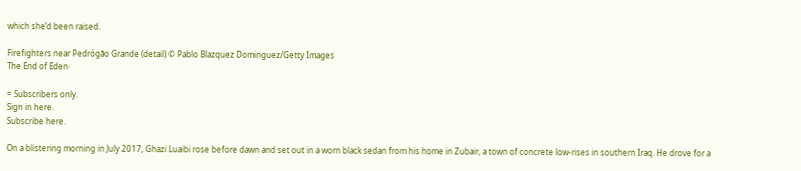which she’d been raised.

Firefighters near Pedrógão Grande (detail) © Pablo Blazquez Dominguez/Getty Images
The End of Eden·

= Subscribers only.
Sign in here.
Subscribe here.

On a blistering morning in July 2017, Ghazi Luaibi rose before dawn and set out in a worn black sedan from his home in Zubair, a town of concrete low-rises in southern Iraq. He drove for a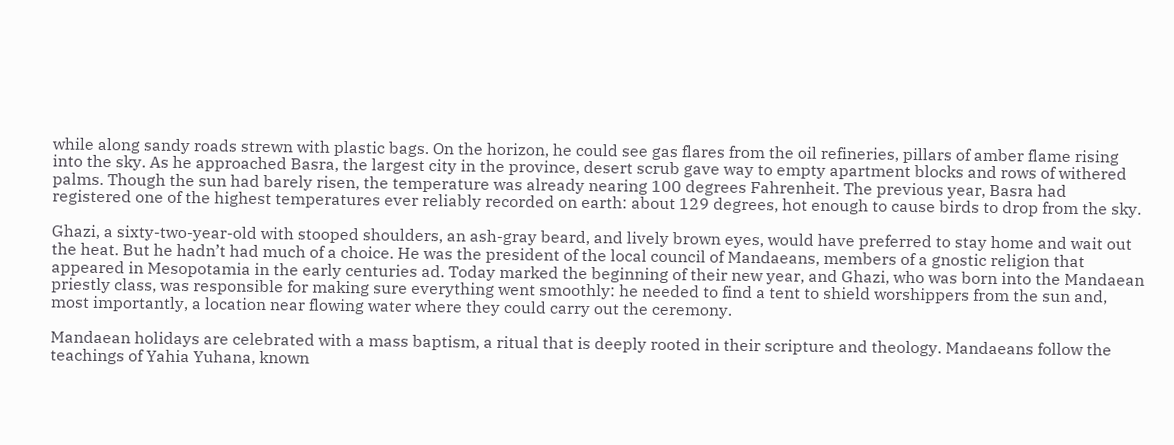while along sandy roads strewn with plastic bags. On the horizon, he could see gas flares from the oil refineries, pillars of amber flame rising into the sky. As he approached Basra, the largest city in the province, desert scrub gave way to empty apartment blocks and rows of withered palms. Though the sun had barely risen, the temperature was already nearing 100 degrees Fahrenheit. The previous year, Basra had registered one of the highest temperatures ever reliably recorded on earth: about 129 degrees, hot enough to cause birds to drop from the sky.

Ghazi, a sixty-two-year-old with stooped shoulders, an ash-gray beard, and lively brown eyes, would have preferred to stay home and wait out the heat. But he hadn’t had much of a choice. He was the president of the local council of Mandaeans, members of a gnostic religion that appeared in Mesopotamia in the early centuries ad. Today marked the beginning of their new year, and Ghazi, who was born into the Mandaean priestly class, was responsible for making sure everything went smoothly: he needed to find a tent to shield worshippers from the sun and, most importantly, a location near flowing water where they could carry out the ceremony.

Mandaean holidays are celebrated with a mass baptism, a ritual that is deeply rooted in their scripture and theology. Mandaeans follow the teachings of Yahia Yuhana, known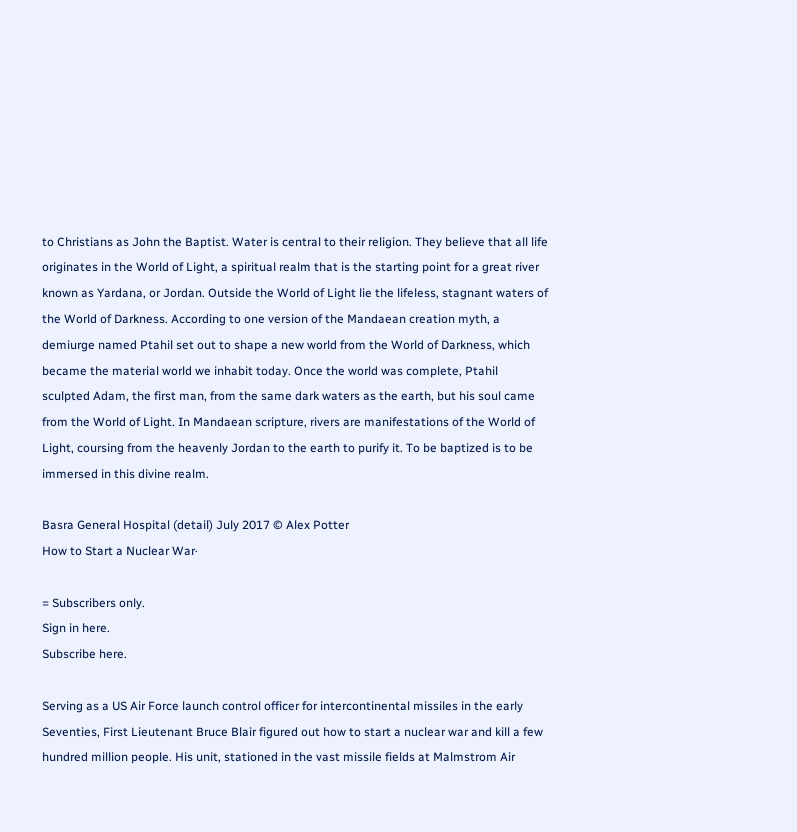to Christians as John the Baptist. Water is central to their religion. They believe that all life originates in the World of Light, a spiritual realm that is the starting point for a great river known as Yardana, or Jordan. Outside the World of Light lie the lifeless, stagnant waters of the World of Darkness. According to one version of the Mandaean creation myth, a demiurge named Ptahil set out to shape a new world from the World of Darkness, which became the material world we inhabit today. Once the world was complete, Ptahil sculpted Adam, the first man, from the same dark waters as the earth, but his soul came from the World of Light. In Mandaean scripture, rivers are manifestations of the World of Light, coursing from the heavenly Jordan to the earth to purify it. To be baptized is to be immersed in this divine realm.

Basra General Hospital (detail) July 2017 © Alex Potter
How to Start a Nuclear War·

= Subscribers only.
Sign in here.
Subscribe here.

Serving as a US Air Force launch control officer for intercontinental missiles in the early Seventies, First Lieutenant Bruce Blair figured out how to start a nuclear war and kill a few hundred million people. His unit, stationed in the vast missile fields at Malmstrom Air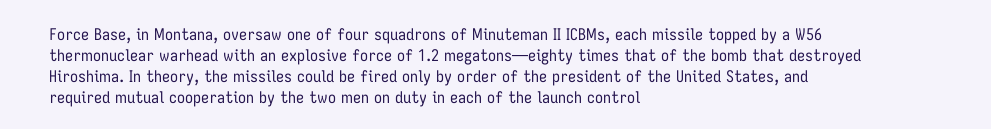Force Base, in Montana, oversaw one of four squadrons of Minuteman II ICBMs, each missile topped by a W56 thermonuclear warhead with an explosive force of 1.2 megatons—eighty times that of the bomb that destroyed Hiroshima. In theory, the missiles could be fired only by order of the president of the United States, and required mutual cooperation by the two men on duty in each of the launch control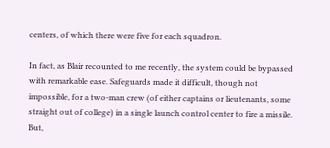centers, of which there were five for each squadron.

In fact, as Blair recounted to me recently, the system could be bypassed with remarkable ease. Safeguards made it difficult, though not impossible, for a two-man crew (of either captains or lieutenants, some straight out of college) in a single launch control center to fire a missile. But,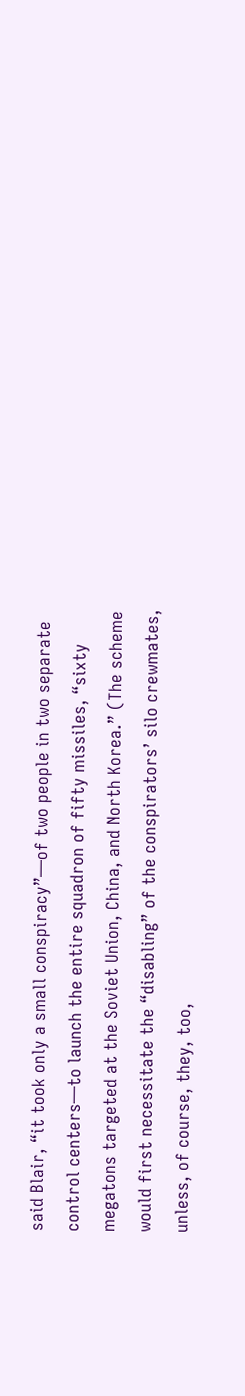said Blair, “it took only a small conspiracy”—of two people in two separate control centers—to launch the entire squadron of fifty missiles, “sixty megatons targeted at the Soviet Union, China, and North Korea.” (The scheme would first necessitate the “disabling” of the conspirators’ silo crewmates, unless, of course, they, too,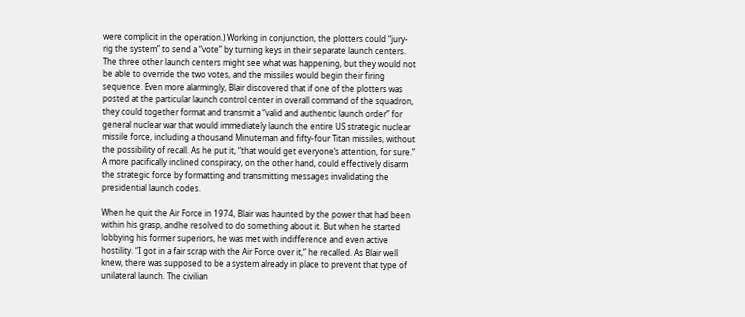were complicit in the operation.) Working in conjunction, the plotters could “jury-rig the system” to send a “vote” by turning keys in their separate launch centers. The three other launch centers might see what was happening, but they would not be able to override the two votes, and the missiles would begin their firing sequence. Even more alarmingly, Blair discovered that if one of the plotters was posted at the particular launch control center in overall command of the squadron, they could together format and transmit a “valid and authentic launch order” for general nuclear war that would immediately launch the entire US strategic nuclear missile force, including a thousand Minuteman and fifty-four Titan missiles, without the possibility of recall. As he put it, “that would get everyone’s attention, for sure.” A more pacifically inclined conspiracy, on the other hand, could effectively disarm the strategic force by formatting and transmitting messages invalidating the presidential launch codes.

When he quit the Air Force in 1974, Blair was haunted by the power that had been within his grasp, andhe resolved to do something about it. But when he started lobbying his former superiors, he was met with indifference and even active hostility. “I got in a fair scrap with the Air Force over it,” he recalled. As Blair well knew, there was supposed to be a system already in place to prevent that type of unilateral launch. The civilian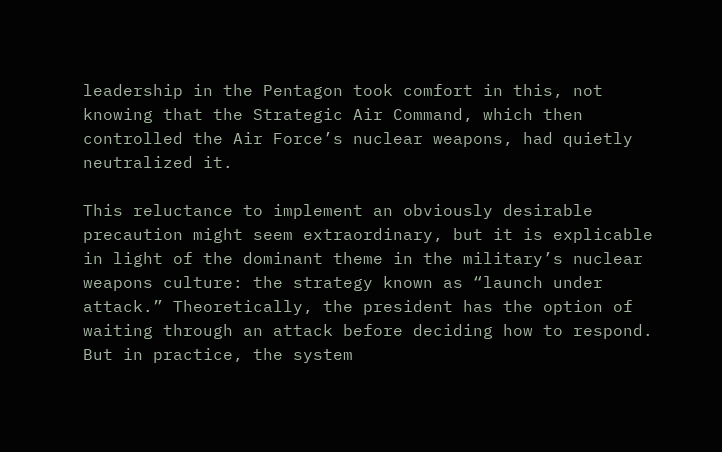leadership in the Pentagon took comfort in this, not knowing that the Strategic Air Command, which then controlled the Air Force’s nuclear weapons, had quietly neutralized it.

This reluctance to implement an obviously desirable precaution might seem extraordinary, but it is explicable in light of the dominant theme in the military’s nuclear weapons culture: the strategy known as “launch under attack.” Theoretically, the president has the option of waiting through an attack before deciding how to respond. But in practice, the system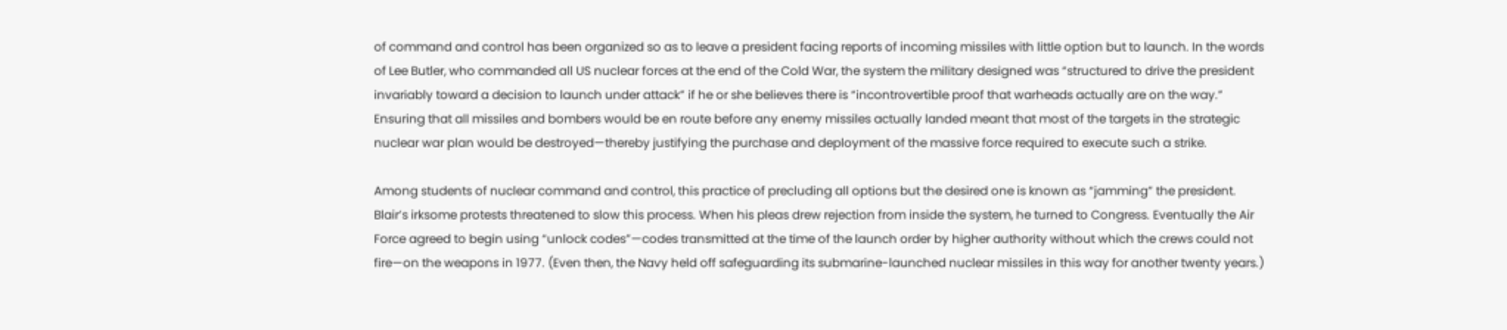of command and control has been organized so as to leave a president facing reports of incoming missiles with little option but to launch. In the words of Lee Butler, who commanded all US nuclear forces at the end of the Cold War, the system the military designed was “structured to drive the president invariably toward a decision to launch under attack” if he or she believes there is “incontrovertible proof that warheads actually are on the way.” Ensuring that all missiles and bombers would be en route before any enemy missiles actually landed meant that most of the targets in the strategic nuclear war plan would be destroyed—thereby justifying the purchase and deployment of the massive force required to execute such a strike.

Among students of nuclear command and control, this practice of precluding all options but the desired one is known as “jamming” the president. Blair’s irksome protests threatened to slow this process. When his pleas drew rejection from inside the system, he turned to Congress. Eventually the Air Force agreed to begin using “unlock codes”—codes transmitted at the time of the launch order by higher authority without which the crews could not fire—on the weapons in 1977. (Even then, the Navy held off safeguarding its submarine-launched nuclear missiles in this way for another twenty years.)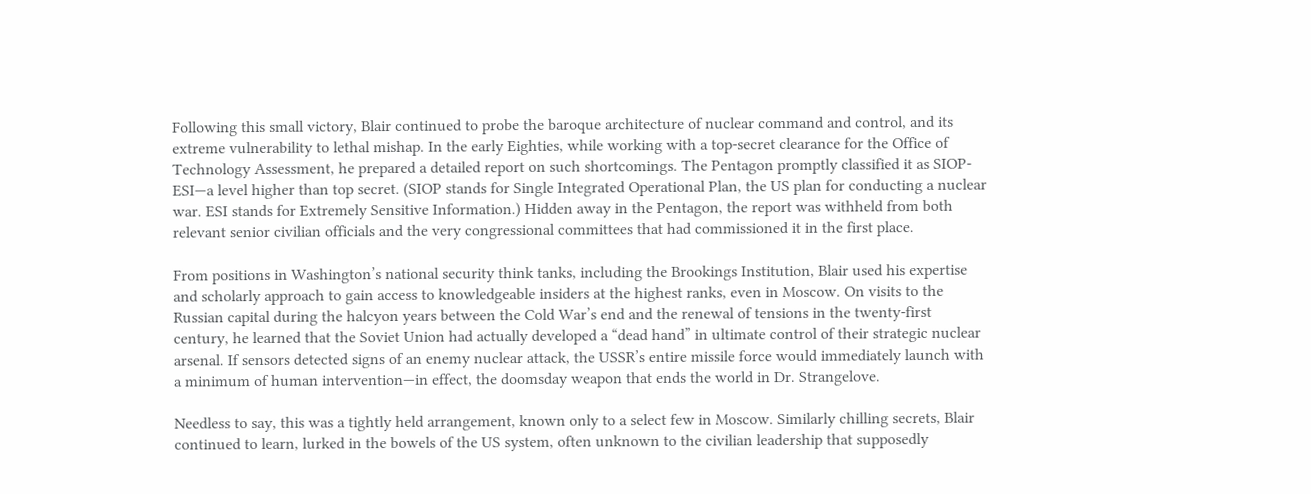Following this small victory, Blair continued to probe the baroque architecture of nuclear command and control, and its extreme vulnerability to lethal mishap. In the early Eighties, while working with a top-secret clearance for the Office of Technology Assessment, he prepared a detailed report on such shortcomings. The Pentagon promptly classified it as SIOP-ESI—a level higher than top secret. (SIOP stands for Single Integrated Operational Plan, the US plan for conducting a nuclear war. ESI stands for Extremely Sensitive Information.) Hidden away in the Pentagon, the report was withheld from both relevant senior civilian officials and the very congressional committees that had commissioned it in the first place.

From positions in Washington’s national security think tanks, including the Brookings Institution, Blair used his expertise and scholarly approach to gain access to knowledgeable insiders at the highest ranks, even in Moscow. On visits to the Russian capital during the halcyon years between the Cold War’s end and the renewal of tensions in the twenty-first century, he learned that the Soviet Union had actually developed a “dead hand” in ultimate control of their strategic nuclear arsenal. If sensors detected signs of an enemy nuclear attack, the USSR’s entire missile force would immediately launch with a minimum of human intervention—in effect, the doomsday weapon that ends the world in Dr. Strangelove.

Needless to say, this was a tightly held arrangement, known only to a select few in Moscow. Similarly chilling secrets, Blair continued to learn, lurked in the bowels of the US system, often unknown to the civilian leadership that supposedly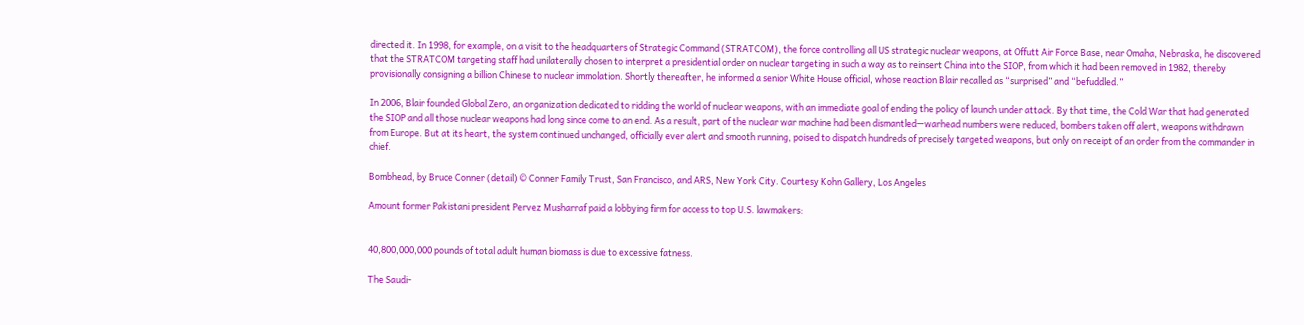directed it. In 1998, for example, on a visit to the headquarters of Strategic Command (STRATCOM), the force controlling all US strategic nuclear weapons, at Offutt Air Force Base, near Omaha, Nebraska, he discovered that the STRATCOM targeting staff had unilaterally chosen to interpret a presidential order on nuclear targeting in such a way as to reinsert China into the SIOP, from which it had been removed in 1982, thereby provisionally consigning a billion Chinese to nuclear immolation. Shortly thereafter, he informed a senior White House official, whose reaction Blair recalled as “surprised” and “befuddled.”

In 2006, Blair founded Global Zero, an organization dedicated to ridding the world of nuclear weapons, with an immediate goal of ending the policy of launch under attack. By that time, the Cold War that had generated the SIOP and all those nuclear weapons had long since come to an end. As a result, part of the nuclear war machine had been dismantled—warhead numbers were reduced, bombers taken off alert, weapons withdrawn from Europe. But at its heart, the system continued unchanged, officially ever alert and smooth running, poised to dispatch hundreds of precisely targeted weapons, but only on receipt of an order from the commander in chief.

Bombhead, by Bruce Conner (detail) © Conner Family Trust, San Francisco, and ARS, New York City. Courtesy Kohn Gallery, Los Angeles

Amount former Pakistani president Pervez Musharraf paid a lobbying firm for access to top U.S. lawmakers:


40,800,000,000 pounds of total adult human biomass is due to excessive fatness.

The Saudi-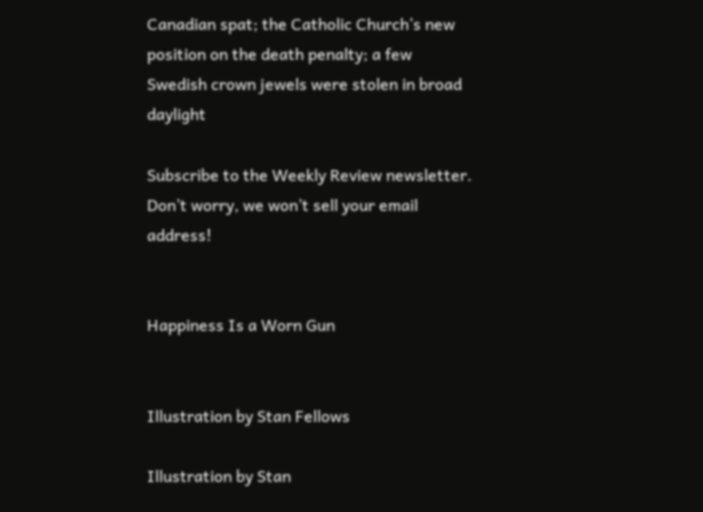Canadian spat; the Catholic Church’s new position on the death penalty; a few Swedish crown jewels were stolen in broad daylight

Subscribe to the Weekly Review newsletter. Don’t worry, we won’t sell your email address!


Happiness Is a Worn Gun


Illustration by Stan Fellows

Illustration by Stan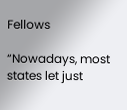Fellows

“Nowadays, most states let just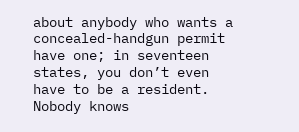about anybody who wants a concealed-handgun permit have one; in seventeen states, you don’t even have to be a resident. Nobody knows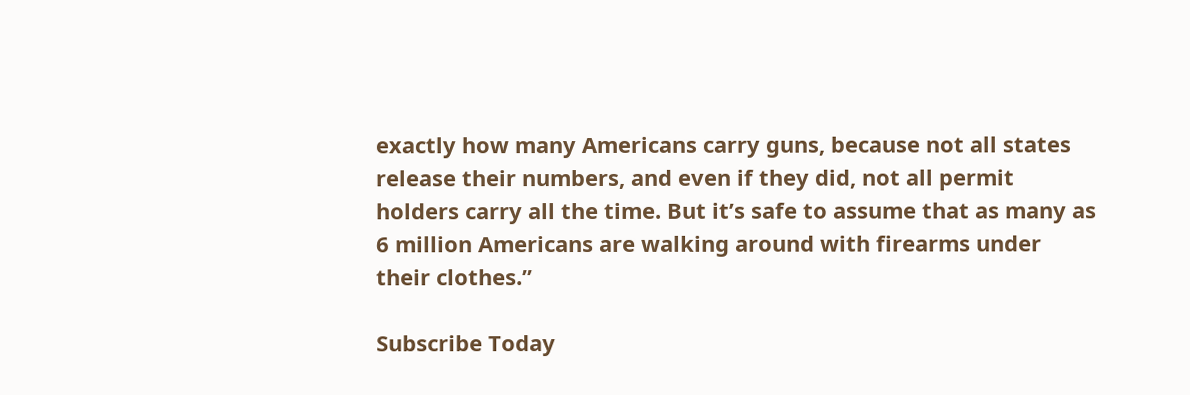exactly how many Americans carry guns, because not all states release their numbers, and even if they did, not all permit holders carry all the time. But it’s safe to assume that as many as 6 million Americans are walking around with firearms under their clothes.”

Subscribe Today